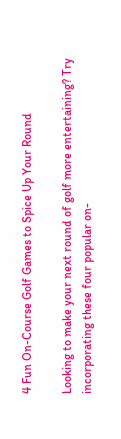4 Fun On-Course Golf Games to Spice Up Your Round

Looking to make your next round of golf more entertaining? Try incorporating these four popular on-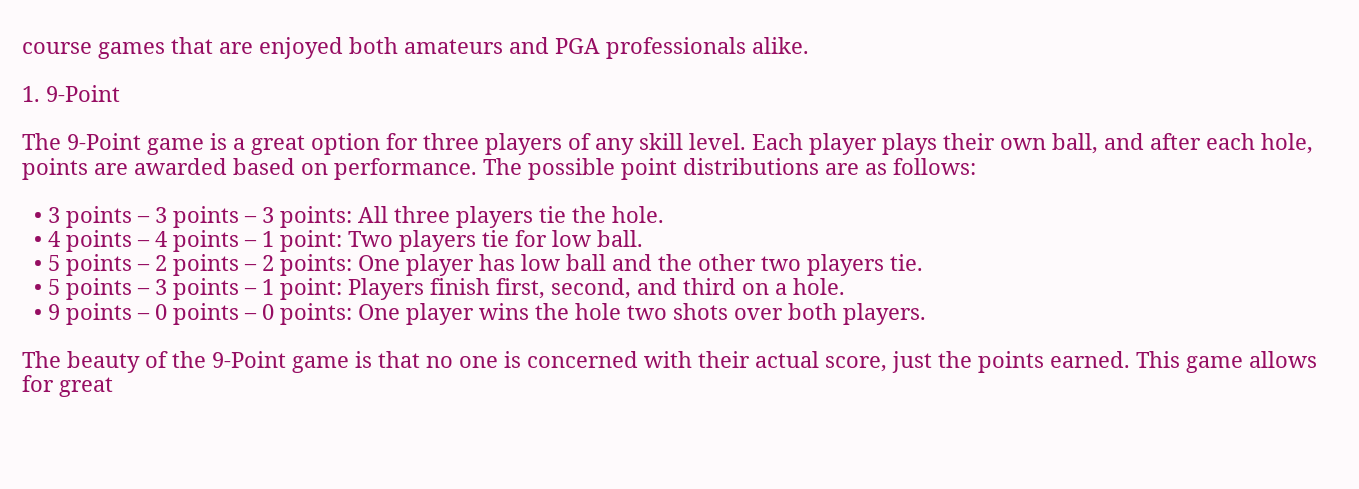course games that are enjoyed both amateurs and PGA professionals alike.

1. 9-Point

The 9-Point game is a great option for three players of any skill level. Each player plays their own ball, and after each hole, points are awarded based on performance. The possible point distributions are as follows:

  • 3 points – 3 points – 3 points: All three players tie the hole.
  • 4 points – 4 points – 1 point: Two players tie for low ball.
  • 5 points – 2 points – 2 points: One player has low ball and the other two players tie.
  • 5 points – 3 points – 1 point: Players finish first, second, and third on a hole.
  • 9 points – 0 points – 0 points: One player wins the hole two shots over both players.

The beauty of the 9-Point game is that no one is concerned with their actual score, just the points earned. This game allows for great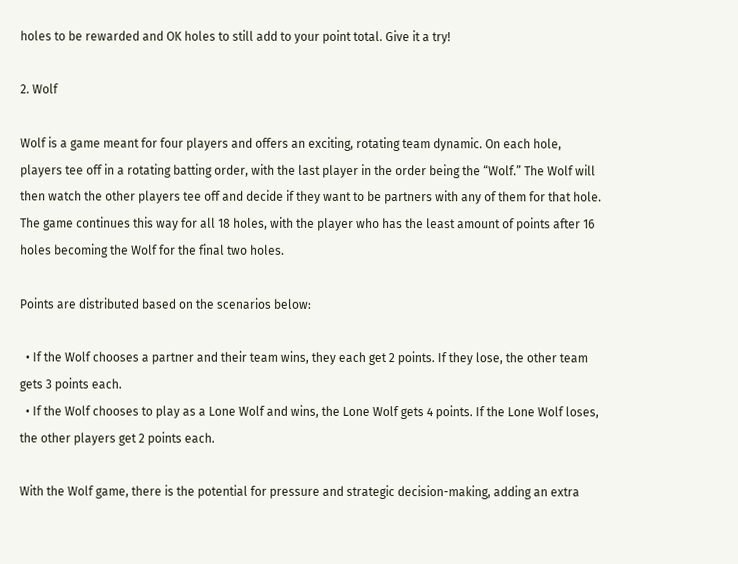holes to be rewarded and OK holes to still add to your point total. Give it a try!

2. Wolf

Wolf is a game meant for four players and offers an exciting, rotating team dynamic. On each hole, players tee off in a rotating batting order, with the last player in the order being the “Wolf.” The Wolf will then watch the other players tee off and decide if they want to be partners with any of them for that hole. The game continues this way for all 18 holes, with the player who has the least amount of points after 16 holes becoming the Wolf for the final two holes.

Points are distributed based on the scenarios below:

  • If the Wolf chooses a partner and their team wins, they each get 2 points. If they lose, the other team gets 3 points each.
  • If the Wolf chooses to play as a Lone Wolf and wins, the Lone Wolf gets 4 points. If the Lone Wolf loses, the other players get 2 points each.

With the Wolf game, there is the potential for pressure and strategic decision-making, adding an extra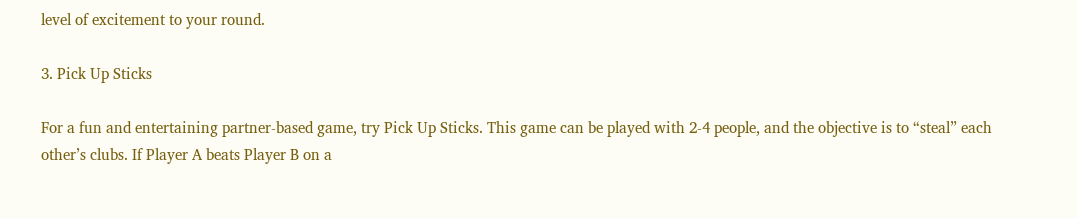level of excitement to your round.

3. Pick Up Sticks

For a fun and entertaining partner-based game, try Pick Up Sticks. This game can be played with 2-4 people, and the objective is to “steal” each other’s clubs. If Player A beats Player B on a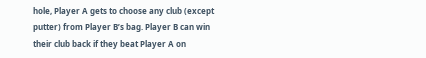hole, Player A gets to choose any club (except putter) from Player B’s bag. Player B can win their club back if they beat Player A on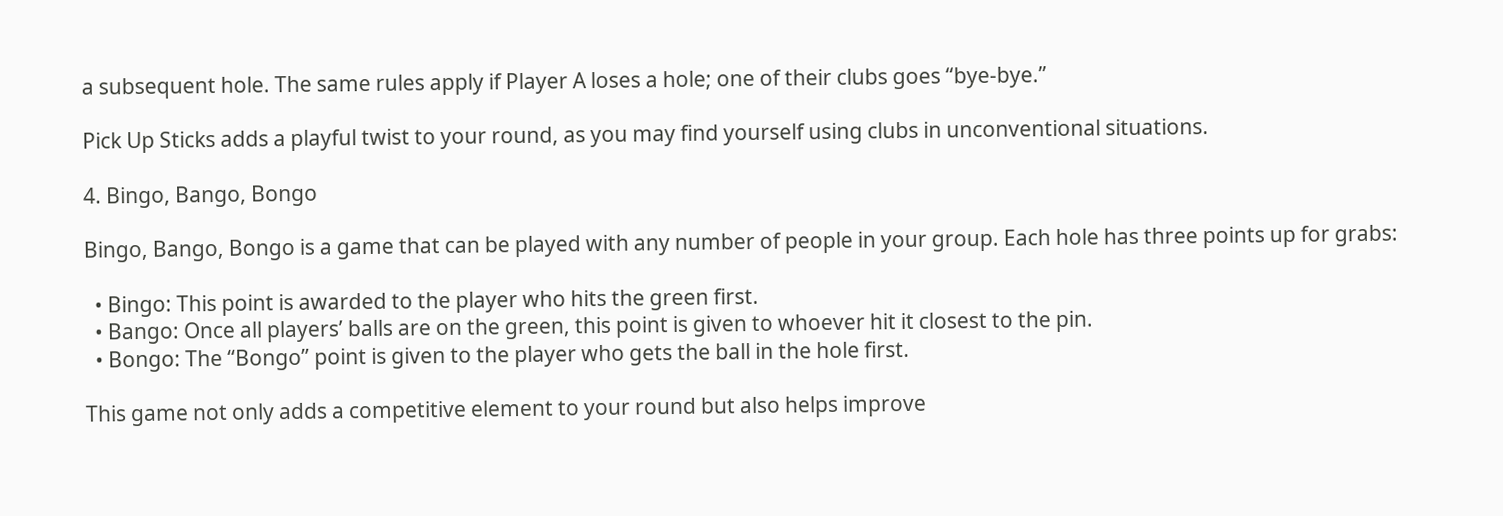a subsequent hole. The same rules apply if Player A loses a hole; one of their clubs goes “bye-bye.”

Pick Up Sticks adds a playful twist to your round, as you may find yourself using clubs in unconventional situations.

4. Bingo, Bango, Bongo

Bingo, Bango, Bongo is a game that can be played with any number of people in your group. Each hole has three points up for grabs:

  • Bingo: This point is awarded to the player who hits the green first.
  • Bango: Once all players’ balls are on the green, this point is given to whoever hit it closest to the pin.
  • Bongo: The “Bongo” point is given to the player who gets the ball in the hole first.

This game not only adds a competitive element to your round but also helps improve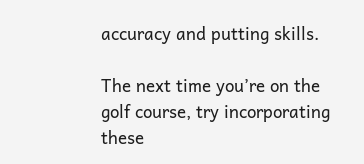accuracy and putting skills.

The next time you’re on the golf course, try incorporating these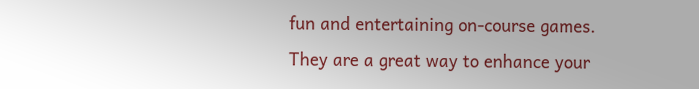fun and entertaining on-course games. They are a great way to enhance your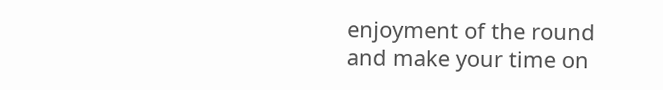enjoyment of the round and make your time on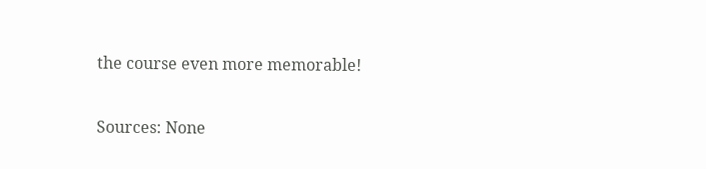the course even more memorable!

Sources: None